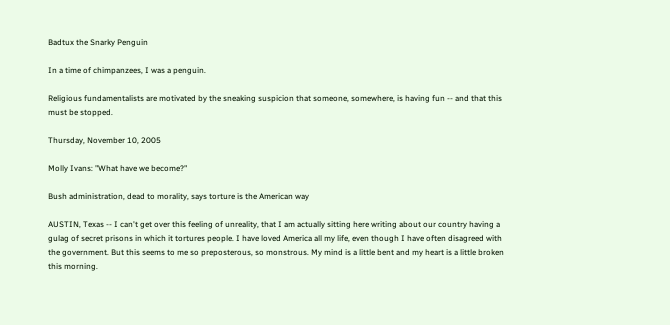Badtux the Snarky Penguin

In a time of chimpanzees, I was a penguin.

Religious fundamentalists are motivated by the sneaking suspicion that someone, somewhere, is having fun -- and that this must be stopped.

Thursday, November 10, 2005

Molly Ivans: "What have we become?"

Bush administration, dead to morality, says torture is the American way

AUSTIN, Texas -- I can't get over this feeling of unreality, that I am actually sitting here writing about our country having a gulag of secret prisons in which it tortures people. I have loved America all my life, even though I have often disagreed with the government. But this seems to me so preposterous, so monstrous. My mind is a little bent and my heart is a little broken this morning.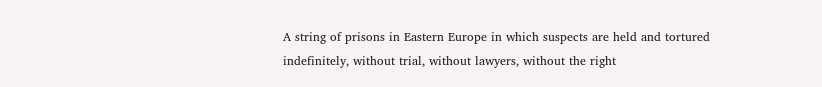A string of prisons in Eastern Europe in which suspects are held and tortured indefinitely, without trial, without lawyers, without the right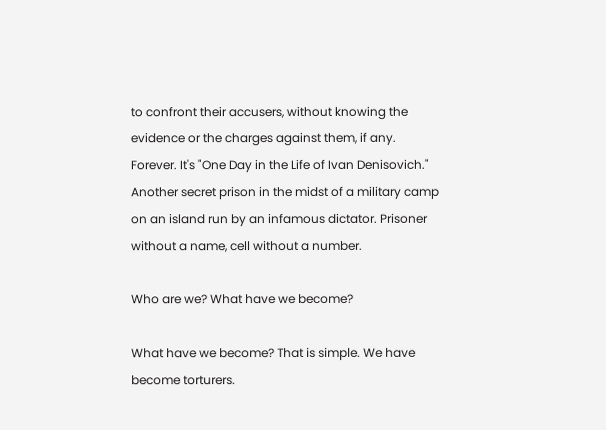to confront their accusers, without knowing the evidence or the charges against them, if any. Forever. It's "One Day in the Life of Ivan Denisovich." Another secret prison in the midst of a military camp on an island run by an infamous dictator. Prisoner without a name, cell without a number.

Who are we? What have we become?

What have we become? That is simple. We have become torturers.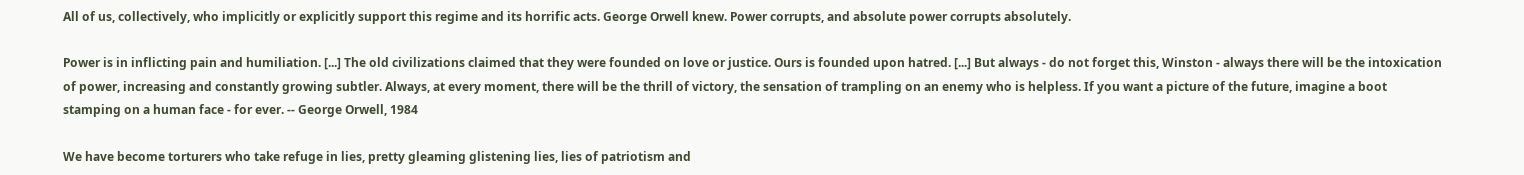All of us, collectively, who implicitly or explicitly support this regime and its horrific acts. George Orwell knew. Power corrupts, and absolute power corrupts absolutely.

Power is in inflicting pain and humiliation. [...] The old civilizations claimed that they were founded on love or justice. Ours is founded upon hatred. [...] But always - do not forget this, Winston - always there will be the intoxication of power, increasing and constantly growing subtler. Always, at every moment, there will be the thrill of victory, the sensation of trampling on an enemy who is helpless. If you want a picture of the future, imagine a boot stamping on a human face - for ever. -- George Orwell, 1984

We have become torturers who take refuge in lies, pretty gleaming glistening lies, lies of patriotism and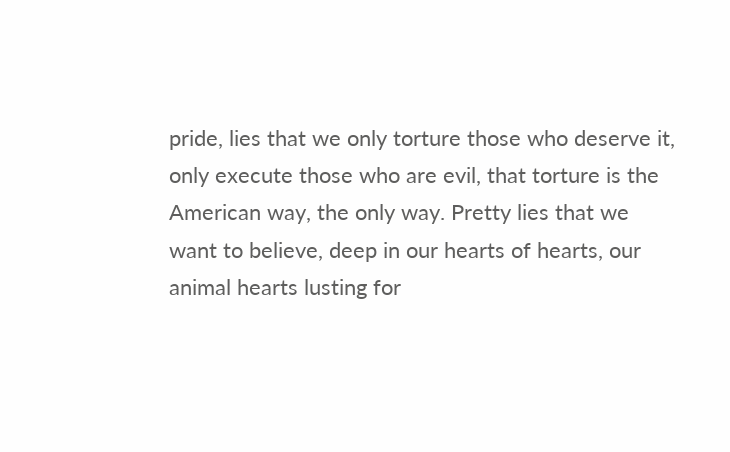pride, lies that we only torture those who deserve it, only execute those who are evil, that torture is the American way, the only way. Pretty lies that we want to believe, deep in our hearts of hearts, our animal hearts lusting for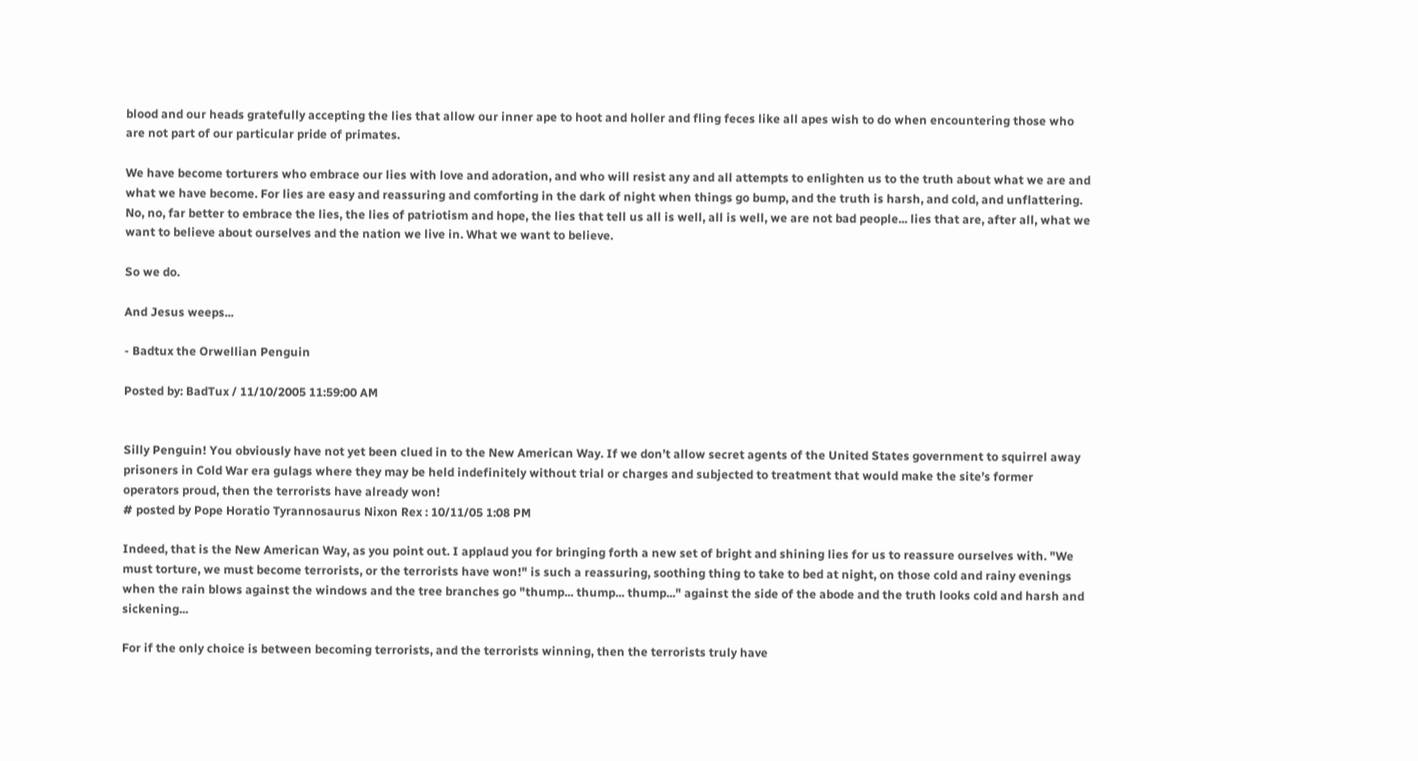blood and our heads gratefully accepting the lies that allow our inner ape to hoot and holler and fling feces like all apes wish to do when encountering those who are not part of our particular pride of primates.

We have become torturers who embrace our lies with love and adoration, and who will resist any and all attempts to enlighten us to the truth about what we are and what we have become. For lies are easy and reassuring and comforting in the dark of night when things go bump, and the truth is harsh, and cold, and unflattering. No, no, far better to embrace the lies, the lies of patriotism and hope, the lies that tell us all is well, all is well, we are not bad people... lies that are, after all, what we want to believe about ourselves and the nation we live in. What we want to believe.

So we do.

And Jesus weeps...

- Badtux the Orwellian Penguin

Posted by: BadTux / 11/10/2005 11:59:00 AM


Silly Penguin! You obviously have not yet been clued in to the New American Way. If we don’t allow secret agents of the United States government to squirrel away prisoners in Cold War era gulags where they may be held indefinitely without trial or charges and subjected to treatment that would make the site’s former operators proud, then the terrorists have already won!
# posted by Pope Horatio Tyrannosaurus Nixon Rex : 10/11/05 1:08 PM

Indeed, that is the New American Way, as you point out. I applaud you for bringing forth a new set of bright and shining lies for us to reassure ourselves with. "We must torture, we must become terrorists, or the terrorists have won!" is such a reassuring, soothing thing to take to bed at night, on those cold and rainy evenings when the rain blows against the windows and the tree branches go "thump... thump... thump..." against the side of the abode and the truth looks cold and harsh and sickening...

For if the only choice is between becoming terrorists, and the terrorists winning, then the terrorists truly have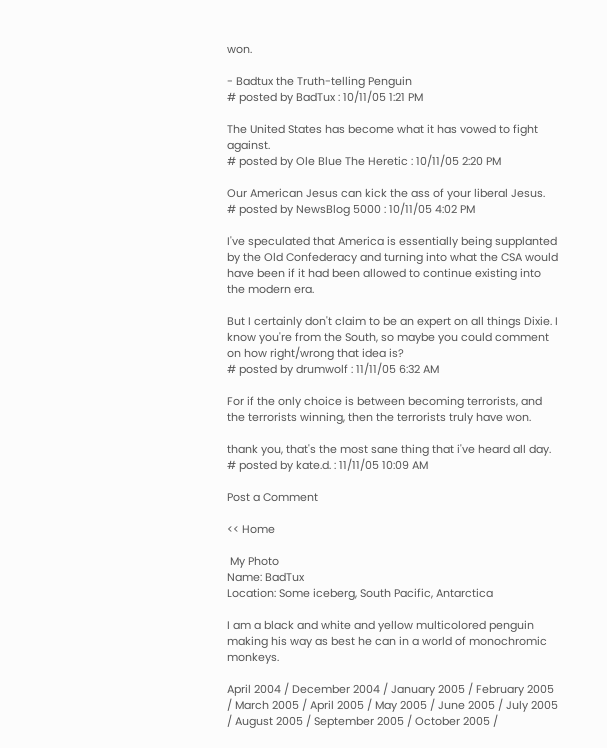won.

- Badtux the Truth-telling Penguin
# posted by BadTux : 10/11/05 1:21 PM

The United States has become what it has vowed to fight against.
# posted by Ole Blue The Heretic : 10/11/05 2:20 PM

Our American Jesus can kick the ass of your liberal Jesus.
# posted by NewsBlog 5000 : 10/11/05 4:02 PM

I've speculated that America is essentially being supplanted by the Old Confederacy and turning into what the CSA would have been if it had been allowed to continue existing into the modern era.

But I certainly don't claim to be an expert on all things Dixie. I know you're from the South, so maybe you could comment on how right/wrong that idea is?
# posted by drumwolf : 11/11/05 6:32 AM

For if the only choice is between becoming terrorists, and the terrorists winning, then the terrorists truly have won.

thank you, that's the most sane thing that i've heard all day.
# posted by kate.d. : 11/11/05 10:09 AM

Post a Comment

<< Home

 My Photo
Name: BadTux
Location: Some iceberg, South Pacific, Antarctica

I am a black and white and yellow multicolored penguin making his way as best he can in a world of monochromic monkeys.

April 2004 / December 2004 / January 2005 / February 2005 / March 2005 / April 2005 / May 2005 / June 2005 / July 2005 / August 2005 / September 2005 / October 2005 /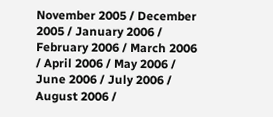November 2005 / December 2005 / January 2006 / February 2006 / March 2006 / April 2006 / May 2006 / June 2006 / July 2006 / August 2006 /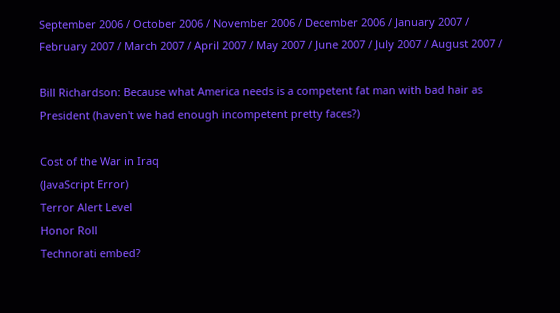September 2006 / October 2006 / November 2006 / December 2006 / January 2007 / February 2007 / March 2007 / April 2007 / May 2007 / June 2007 / July 2007 / August 2007 /

Bill Richardson: Because what America needs is a competent fat man with bad hair as President (haven't we had enough incompetent pretty faces?)

Cost of the War in Iraq
(JavaScript Error)
Terror Alert Level
Honor Roll
Technorati embed?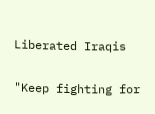Liberated Iraqis

"Keep fighting for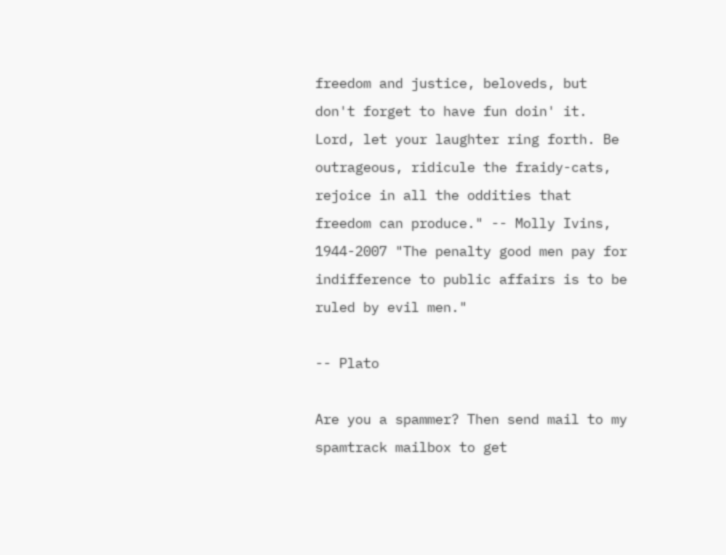freedom and justice, beloveds, but don't forget to have fun doin' it. Lord, let your laughter ring forth. Be outrageous, ridicule the fraidy-cats, rejoice in all the oddities that freedom can produce." -- Molly Ivins, 1944-2007 "The penalty good men pay for indifference to public affairs is to be ruled by evil men."

-- Plato

Are you a spammer? Then send mail to my spamtrack mailbox to get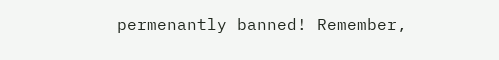permenantly banned! Remember,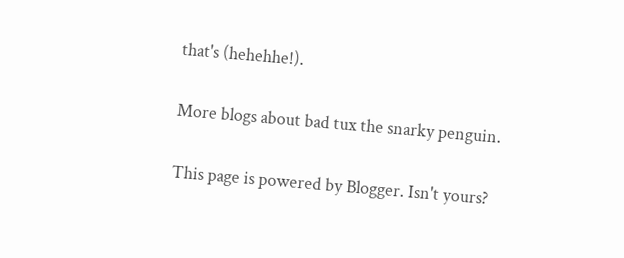that's (hehehhe!).

More blogs about bad tux the snarky penguin.

This page is powered by Blogger. Isn't yours?